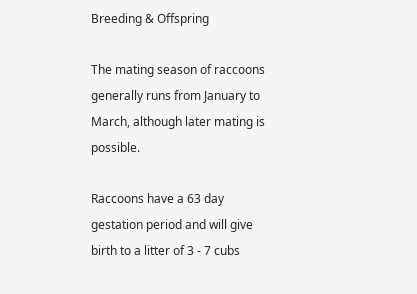Breeding & Offspring

The mating season of raccoons generally runs from January to March, although later mating is possible.

Raccoons have a 63 day gestation period and will give birth to a litter of 3 - 7 cubs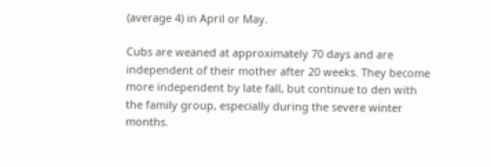(average 4) in April or May.

Cubs are weaned at approximately 70 days and are independent of their mother after 20 weeks. They become more independent by late fall, but continue to den with the family group, especially during the severe winter months.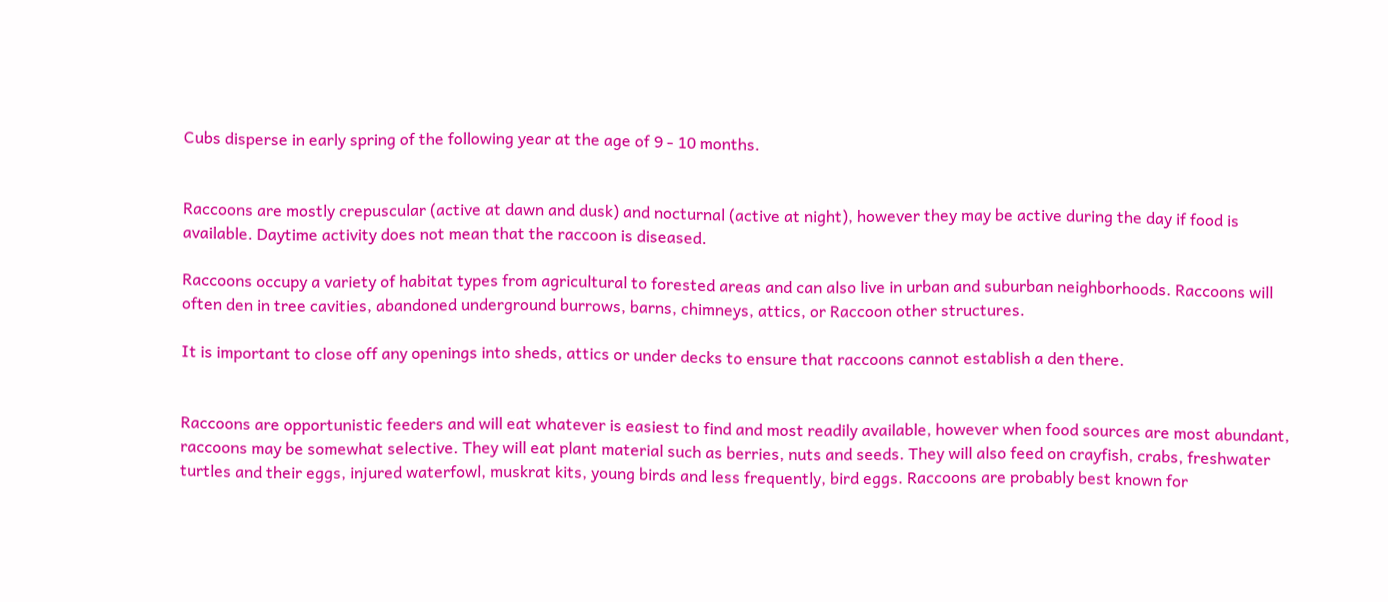Cubs disperse in early spring of the following year at the age of 9 - 10 months.


Raccoons are mostly crepuscular (active at dawn and dusk) and nocturnal (active at night), however they may be active during the day if food is available. Daytime activity does not mean that the raccoon is diseased.

Raccoons occupy a variety of habitat types from agricultural to forested areas and can also live in urban and suburban neighborhoods. Raccoons will often den in tree cavities, abandoned underground burrows, barns, chimneys, attics, or Raccoon other structures.

It is important to close off any openings into sheds, attics or under decks to ensure that raccoons cannot establish a den there.


Raccoons are opportunistic feeders and will eat whatever is easiest to find and most readily available, however when food sources are most abundant, raccoons may be somewhat selective. They will eat plant material such as berries, nuts and seeds. They will also feed on crayfish, crabs, freshwater turtles and their eggs, injured waterfowl, muskrat kits, young birds and less frequently, bird eggs. Raccoons are probably best known for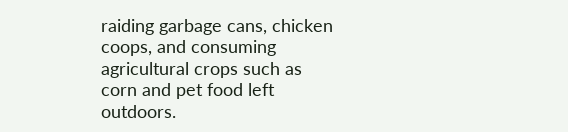raiding garbage cans, chicken coops, and consuming agricultural crops such as corn and pet food left outdoors.